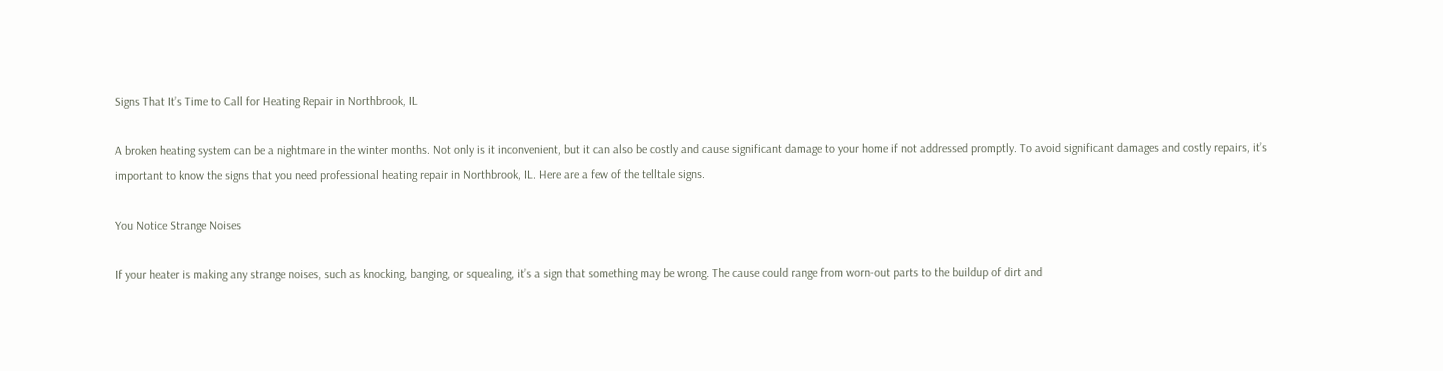Signs That It’s Time to Call for Heating Repair in Northbrook, IL

A broken heating system can be a nightmare in the winter months. Not only is it inconvenient, but it can also be costly and cause significant damage to your home if not addressed promptly. To avoid significant damages and costly repairs, it’s important to know the signs that you need professional heating repair in Northbrook, IL. Here are a few of the telltale signs.

You Notice Strange Noises

If your heater is making any strange noises, such as knocking, banging, or squealing, it’s a sign that something may be wrong. The cause could range from worn-out parts to the buildup of dirt and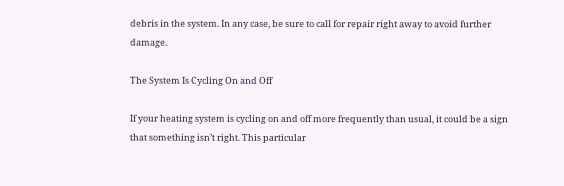debris in the system. In any case, be sure to call for repair right away to avoid further damage.

The System Is Cycling On and Off

If your heating system is cycling on and off more frequently than usual, it could be a sign that something isn’t right. This particular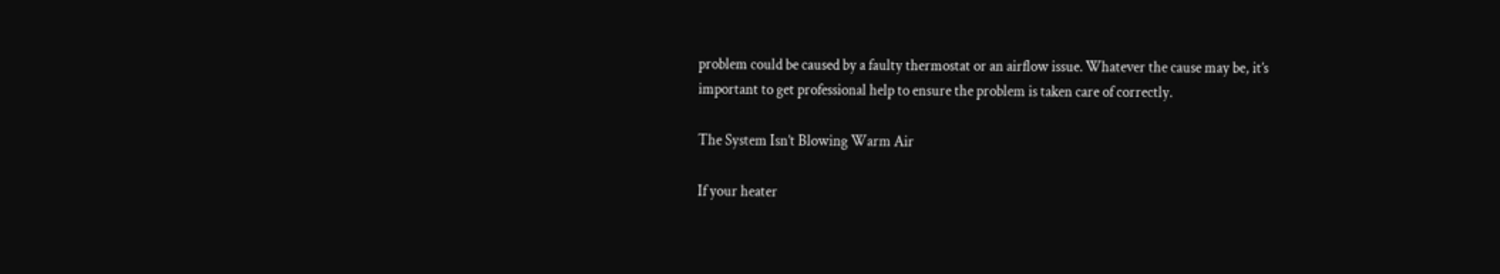problem could be caused by a faulty thermostat or an airflow issue. Whatever the cause may be, it’s important to get professional help to ensure the problem is taken care of correctly.

The System Isn’t Blowing Warm Air

If your heater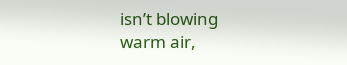isn’t blowing warm air,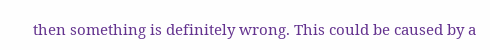then something is definitely wrong. This could be caused by a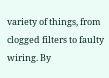variety of things, from clogged filters to faulty wiring. By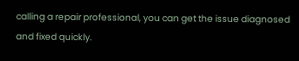calling a repair professional, you can get the issue diagnosed and fixed quickly.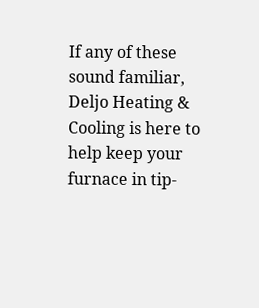If any of these sound familiar, Deljo Heating & Cooling is here to help keep your furnace in tip-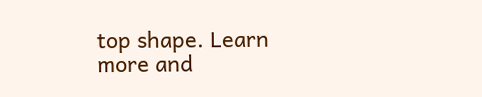top shape. Learn more and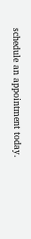schedule an appointment today.